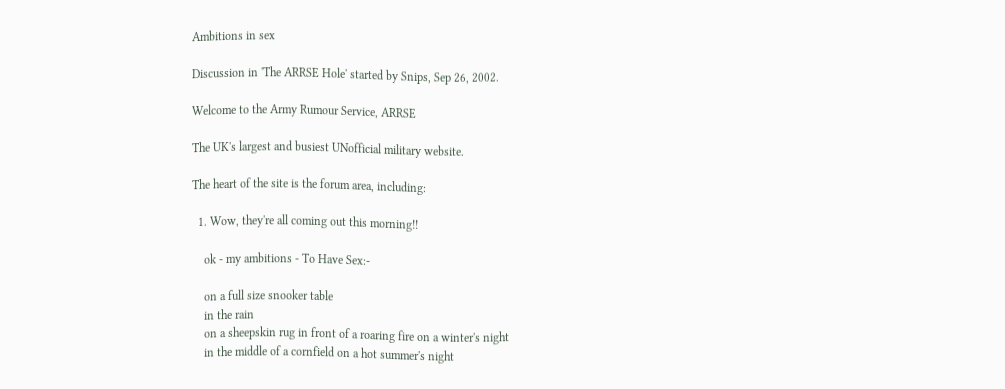Ambitions in sex

Discussion in 'The ARRSE Hole' started by Snips, Sep 26, 2002.

Welcome to the Army Rumour Service, ARRSE

The UK's largest and busiest UNofficial military website.

The heart of the site is the forum area, including:

  1. Wow, they're all coming out this morning!!

    ok - my ambitions - To Have Sex:-

    on a full size snooker table
    in the rain
    on a sheepskin rug in front of a roaring fire on a winter's night
    in the middle of a cornfield on a hot summer's night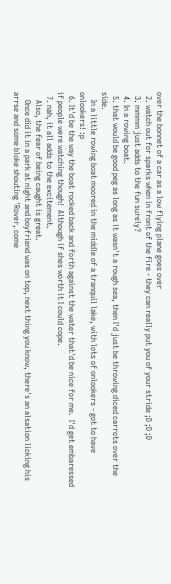over the bonnet of a car as a low flying plane goes over
  2. watch out for sparks when in front of the fire - they can really put you of your stride ;D ;D ;D
  3. mmmm just adds to the fun surely?
  4. In a rowing boat.
  5. that would be good peg as long as it wasn't a rough sea, then I'd just be throwing diced carrots over the side.
    In a little rowing boat moored in the middle of a tranquil lake, with lots of onlookers - got to have onlookers! :p
  6. It'd be the way the boat rocked back and forth against the water that'd be nice for me.  I'd get embaressed if people were watching though!  Although if shes worth it I could cope.
  7. nah, it all adds to the excitement.
    Also, the fear of being caught is great.
    Once did it in a park at night and boyfriend was on top, next thing you know, there's an alsation licking his arrse and some bloke shouting 'Rover, come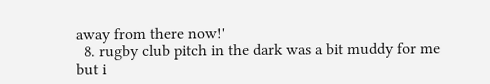away from there now!'
  8. rugby club pitch in the dark was a bit muddy for me but i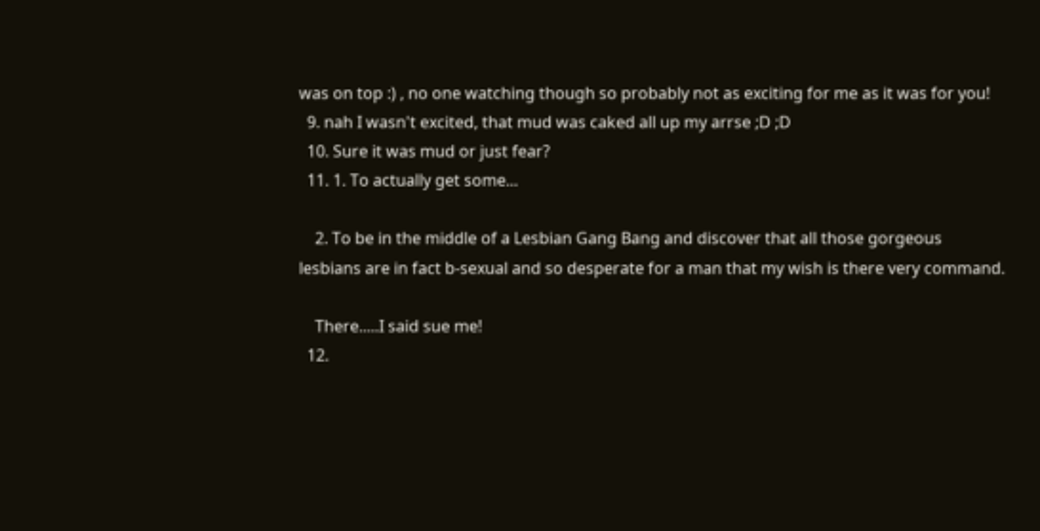was on top :) , no one watching though so probably not as exciting for me as it was for you!
  9. nah I wasn't excited, that mud was caked all up my arrse ;D ;D
  10. Sure it was mud or just fear?
  11. 1. To actually get some...

    2. To be in the middle of a Lesbian Gang Bang and discover that all those gorgeous lesbians are in fact b-sexual and so desperate for a man that my wish is there very command.

    There.....I said sue me!
  12.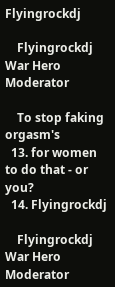Flyingrockdj

    Flyingrockdj War Hero Moderator

    To stop faking orgasm's
  13. for women to do that - or you?
  14. Flyingrockdj

    Flyingrockdj War Hero Moderator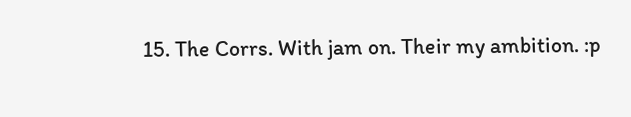15. The Corrs. With jam on. Their my ambition. :p